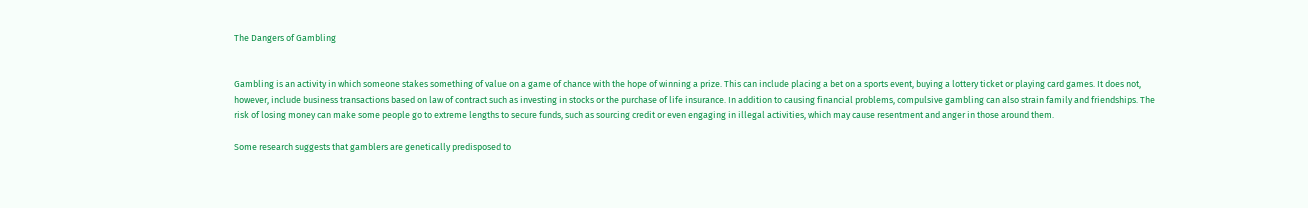The Dangers of Gambling


Gambling is an activity in which someone stakes something of value on a game of chance with the hope of winning a prize. This can include placing a bet on a sports event, buying a lottery ticket or playing card games. It does not, however, include business transactions based on law of contract such as investing in stocks or the purchase of life insurance. In addition to causing financial problems, compulsive gambling can also strain family and friendships. The risk of losing money can make some people go to extreme lengths to secure funds, such as sourcing credit or even engaging in illegal activities, which may cause resentment and anger in those around them.

Some research suggests that gamblers are genetically predisposed to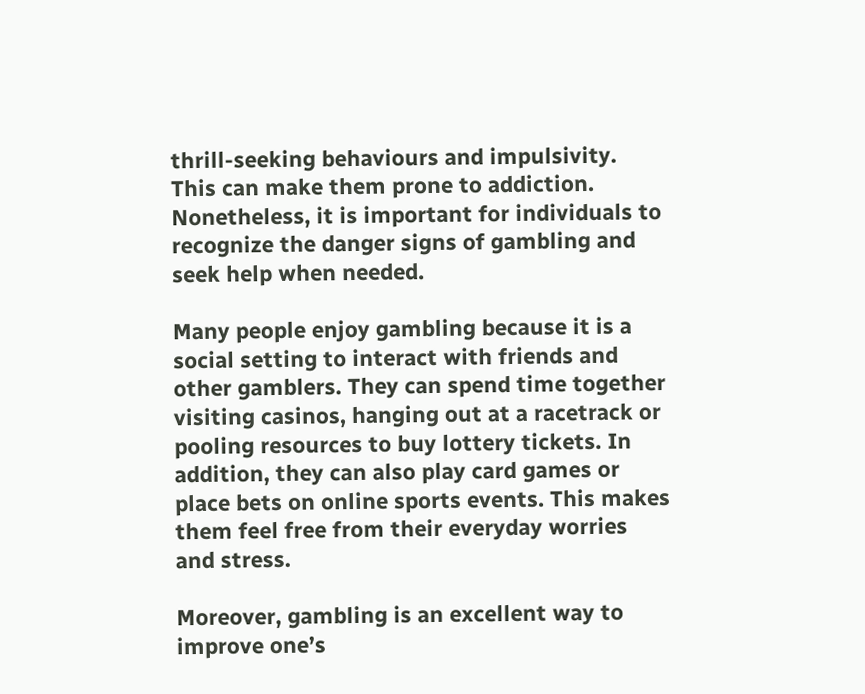thrill-seeking behaviours and impulsivity. This can make them prone to addiction. Nonetheless, it is important for individuals to recognize the danger signs of gambling and seek help when needed.

Many people enjoy gambling because it is a social setting to interact with friends and other gamblers. They can spend time together visiting casinos, hanging out at a racetrack or pooling resources to buy lottery tickets. In addition, they can also play card games or place bets on online sports events. This makes them feel free from their everyday worries and stress.

Moreover, gambling is an excellent way to improve one’s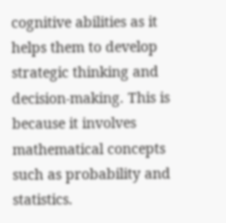cognitive abilities as it helps them to develop strategic thinking and decision-making. This is because it involves mathematical concepts such as probability and statistics.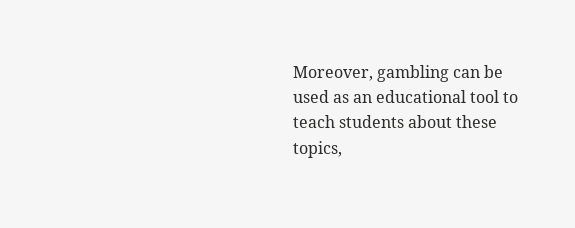Moreover, gambling can be used as an educational tool to teach students about these topics,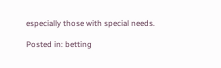especially those with special needs.

Posted in: betting